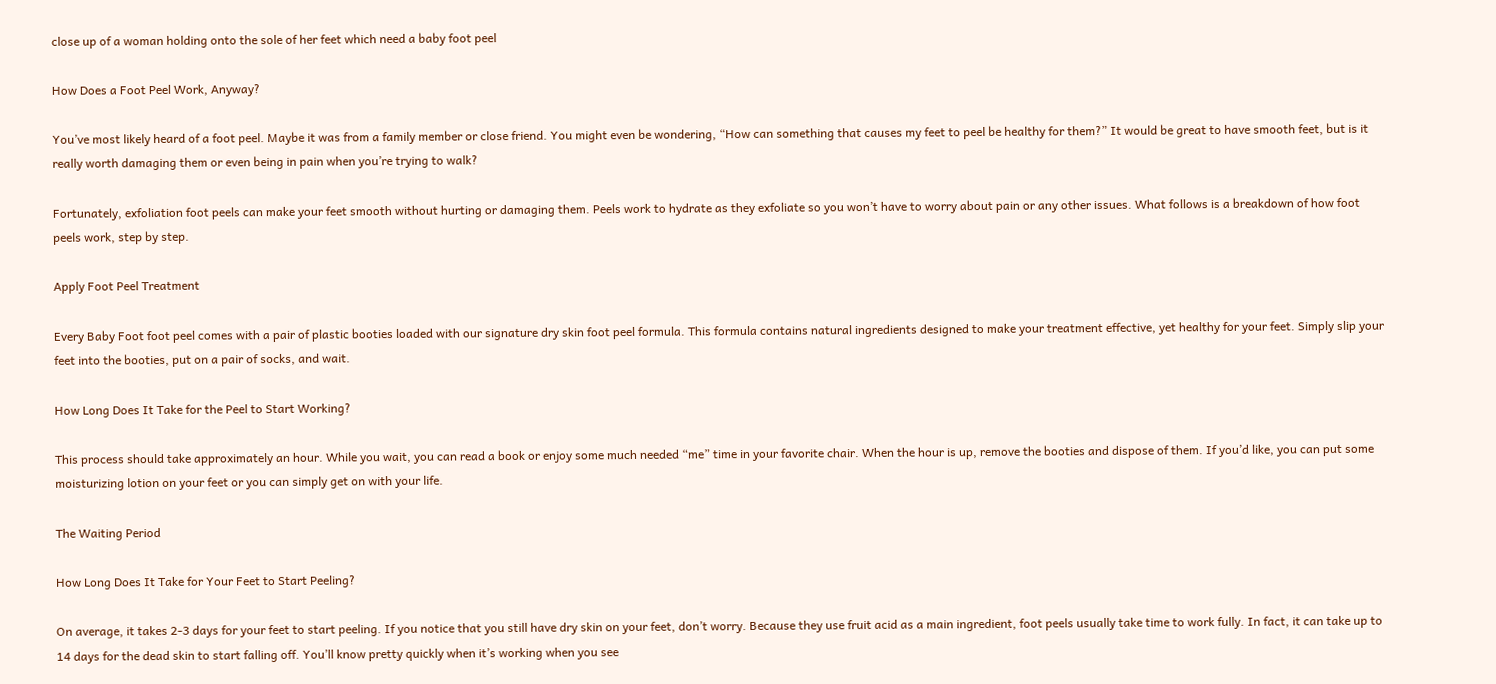close up of a woman holding onto the sole of her feet which need a baby foot peel

How Does a Foot Peel Work, Anyway?

You’ve most likely heard of a foot peel. Maybe it was from a family member or close friend. You might even be wondering, “How can something that causes my feet to peel be healthy for them?” It would be great to have smooth feet, but is it really worth damaging them or even being in pain when you’re trying to walk?

Fortunately, exfoliation foot peels can make your feet smooth without hurting or damaging them. Peels work to hydrate as they exfoliate so you won’t have to worry about pain or any other issues. What follows is a breakdown of how foot peels work, step by step.

Apply Foot Peel Treatment

Every Baby Foot foot peel comes with a pair of plastic booties loaded with our signature dry skin foot peel formula. This formula contains natural ingredients designed to make your treatment effective, yet healthy for your feet. Simply slip your feet into the booties, put on a pair of socks, and wait.

How Long Does It Take for the Peel to Start Working?

This process should take approximately an hour. While you wait, you can read a book or enjoy some much needed “me” time in your favorite chair. When the hour is up, remove the booties and dispose of them. If you’d like, you can put some moisturizing lotion on your feet or you can simply get on with your life.

The Waiting Period

How Long Does It Take for Your Feet to Start Peeling?

On average, it takes 2-3 days for your feet to start peeling. If you notice that you still have dry skin on your feet, don’t worry. Because they use fruit acid as a main ingredient, foot peels usually take time to work fully. In fact, it can take up to 14 days for the dead skin to start falling off. You’ll know pretty quickly when it’s working when you see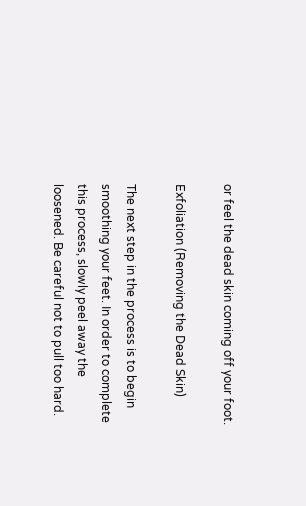or feel the dead skin coming off your foot.

Exfoliation (Removing the Dead Skin)

The next step in the process is to begin smoothing your feet. In order to complete this process, slowly peel away the loosened. Be careful not to pull too hard.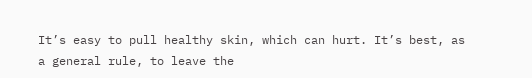It’s easy to pull healthy skin, which can hurt. It’s best, as a general rule, to leave the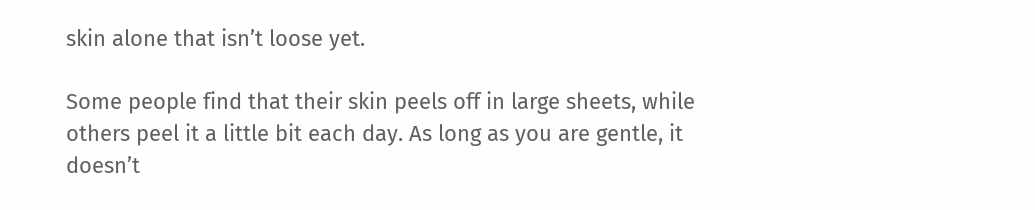skin alone that isn’t loose yet.

Some people find that their skin peels off in large sheets, while others peel it a little bit each day. As long as you are gentle, it doesn’t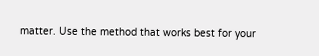matter. Use the method that works best for your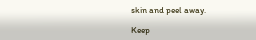skin and peel away.

Keep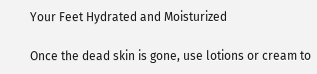Your Feet Hydrated and Moisturized

Once the dead skin is gone, use lotions or cream to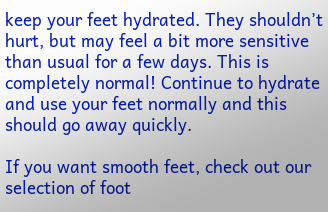keep your feet hydrated. They shouldn’t hurt, but may feel a bit more sensitive than usual for a few days. This is completely normal! Continue to hydrate and use your feet normally and this should go away quickly.

If you want smooth feet, check out our selection of foot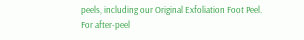peels, including our Original Exfoliation Foot Peel. For after-peel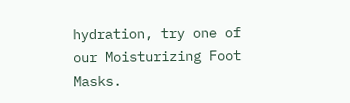hydration, try one of our Moisturizing Foot Masks.